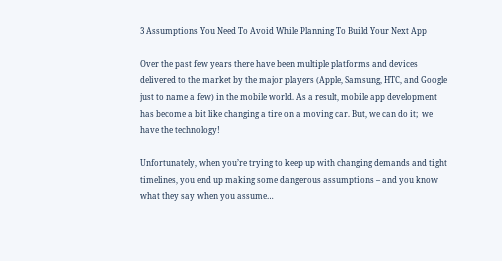3 Assumptions You Need To Avoid While Planning To Build Your Next App

Over the past few years there have been multiple platforms and devices delivered to the market by the major players (Apple, Samsung, HTC, and Google just to name a few) in the mobile world. As a result, mobile app development has become a bit like changing a tire on a moving car. But, we can do it;  we have the technology!

Unfortunately, when you’re trying to keep up with changing demands and tight timelines, you end up making some dangerous assumptions – and you know what they say when you assume…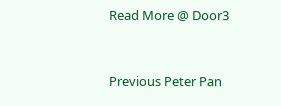Read More @ Door3


Previous Peter Pan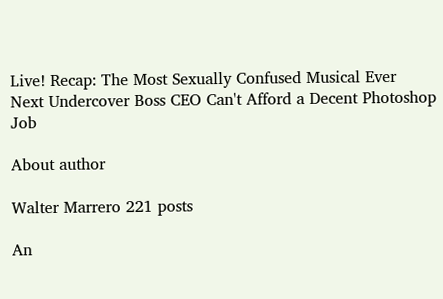Live! Recap: The Most Sexually Confused Musical Ever
Next Undercover Boss CEO Can't Afford a Decent Photoshop Job

About author

Walter Marrero 221 posts

An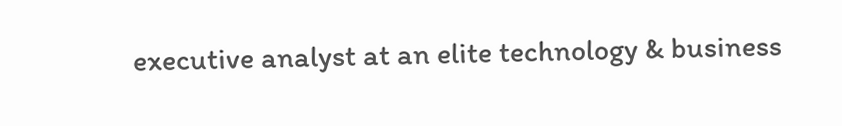executive analyst at an elite technology & business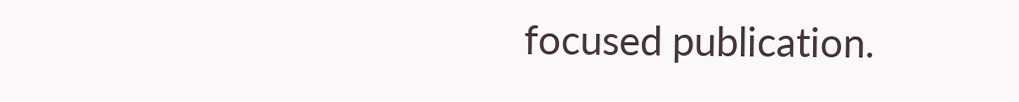focused publication.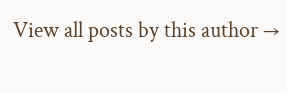View all posts by this author →